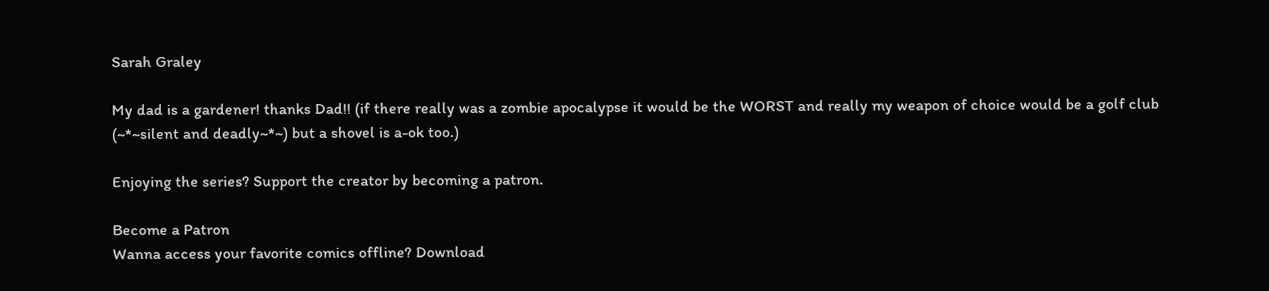Sarah Graley

My dad is a gardener! thanks Dad!! (if there really was a zombie apocalypse it would be the WORST and really my weapon of choice would be a golf club (~*~silent and deadly~*~) but a shovel is a-ok too.)

Enjoying the series? Support the creator by becoming a patron.

Become a Patron
Wanna access your favorite comics offline? Download